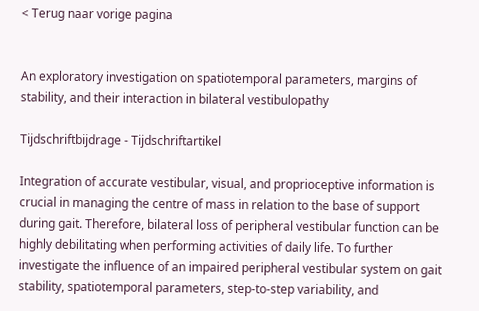< Terug naar vorige pagina


An exploratory investigation on spatiotemporal parameters, margins of stability, and their interaction in bilateral vestibulopathy

Tijdschriftbijdrage - Tijdschriftartikel

Integration of accurate vestibular, visual, and proprioceptive information is crucial in managing the centre of mass in relation to the base of support during gait. Therefore, bilateral loss of peripheral vestibular function can be highly debilitating when performing activities of daily life. To further investigate the influence of an impaired peripheral vestibular system on gait stability, spatiotemporal parameters, step-to-step variability, and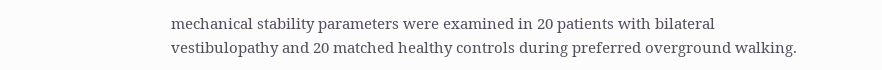mechanical stability parameters were examined in 20 patients with bilateral vestibulopathy and 20 matched healthy controls during preferred overground walking.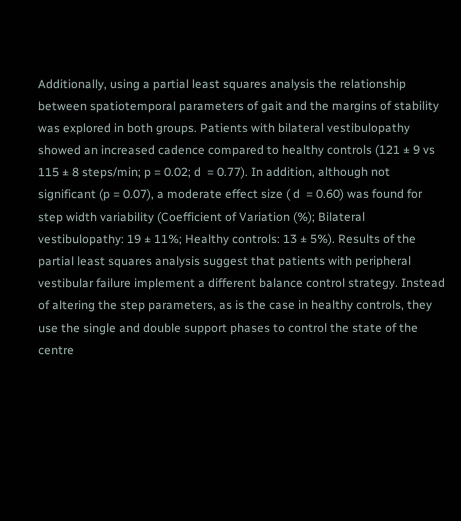Additionally, using a partial least squares analysis the relationship between spatiotemporal parameters of gait and the margins of stability was explored in both groups. Patients with bilateral vestibulopathy showed an increased cadence compared to healthy controls (121 ± 9 vs 115 ± 8 steps/min; p = 0.02; d  = 0.77). In addition, although not significant (p = 0.07), a moderate effect size ( d  = 0.60) was found for step width variability (Coefficient of Variation (%); Bilateral vestibulopathy: 19 ± 11%; Healthy controls: 13 ± 5%). Results of the partial least squares analysis suggest that patients with peripheral vestibular failure implement a different balance control strategy. Instead of altering the step parameters, as is the case in healthy controls, they use the single and double support phases to control the state of the centre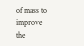of mass to improve the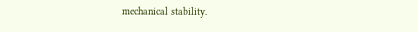mechanical stability.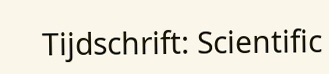Tijdschrift: Scientific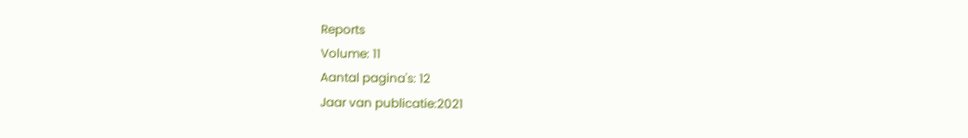Reports
Volume: 11
Aantal pagina's: 12
Jaar van publicatie:2021